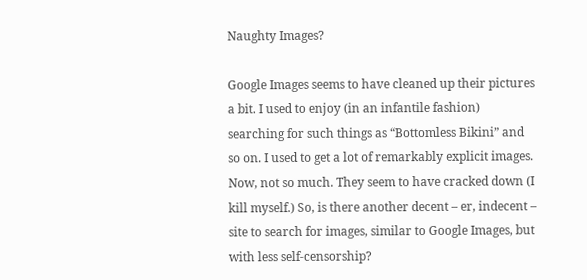Naughty Images?

Google Images seems to have cleaned up their pictures a bit. I used to enjoy (in an infantile fashion) searching for such things as “Bottomless Bikini” and so on. I used to get a lot of remarkably explicit images. Now, not so much. They seem to have cracked down (I kill myself.) So, is there another decent – er, indecent – site to search for images, similar to Google Images, but with less self-censorship?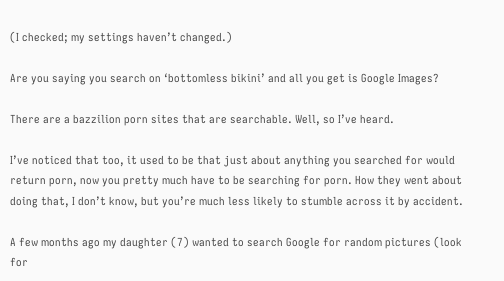(I checked; my settings haven’t changed.)

Are you saying you search on ‘bottomless bikini’ and all you get is Google Images?

There are a bazzilion porn sites that are searchable. Well, so I’ve heard.

I’ve noticed that too, it used to be that just about anything you searched for would return porn, now you pretty much have to be searching for porn. How they went about doing that, I don’t know, but you’re much less likely to stumble across it by accident.

A few months ago my daughter (7) wanted to search Google for random pictures (look for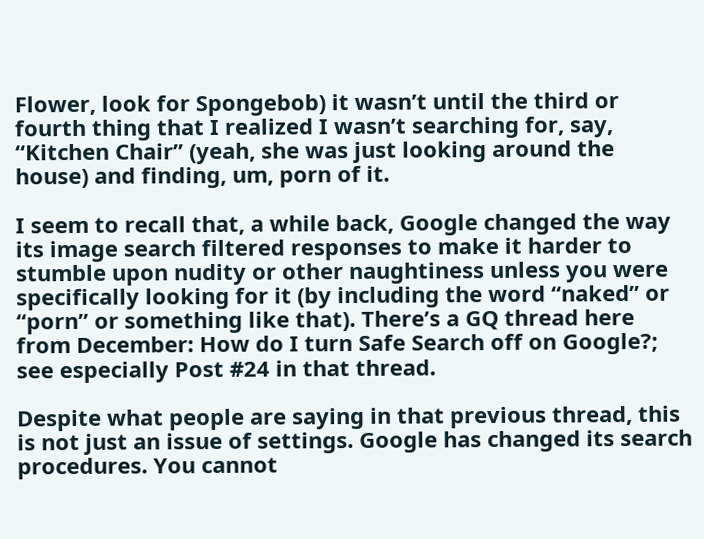Flower, look for Spongebob) it wasn’t until the third or fourth thing that I realized I wasn’t searching for, say, “Kitchen Chair” (yeah, she was just looking around the house) and finding, um, porn of it.

I seem to recall that, a while back, Google changed the way its image search filtered responses to make it harder to stumble upon nudity or other naughtiness unless you were specifically looking for it (by including the word “naked” or “porn” or something like that). There’s a GQ thread here from December: How do I turn Safe Search off on Google?; see especially Post #24 in that thread.

Despite what people are saying in that previous thread, this is not just an issue of settings. Google has changed its search procedures. You cannot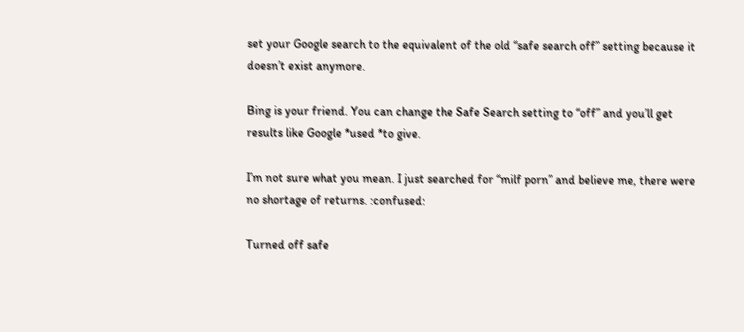set your Google search to the equivalent of the old “safe search off” setting because it doesn’t exist anymore.

Bing is your friend. You can change the Safe Search setting to “off” and you’ll get results like Google *used *to give.

I’m not sure what you mean. I just searched for “milf porn” and believe me, there were no shortage of returns. :confused:

Turned off safe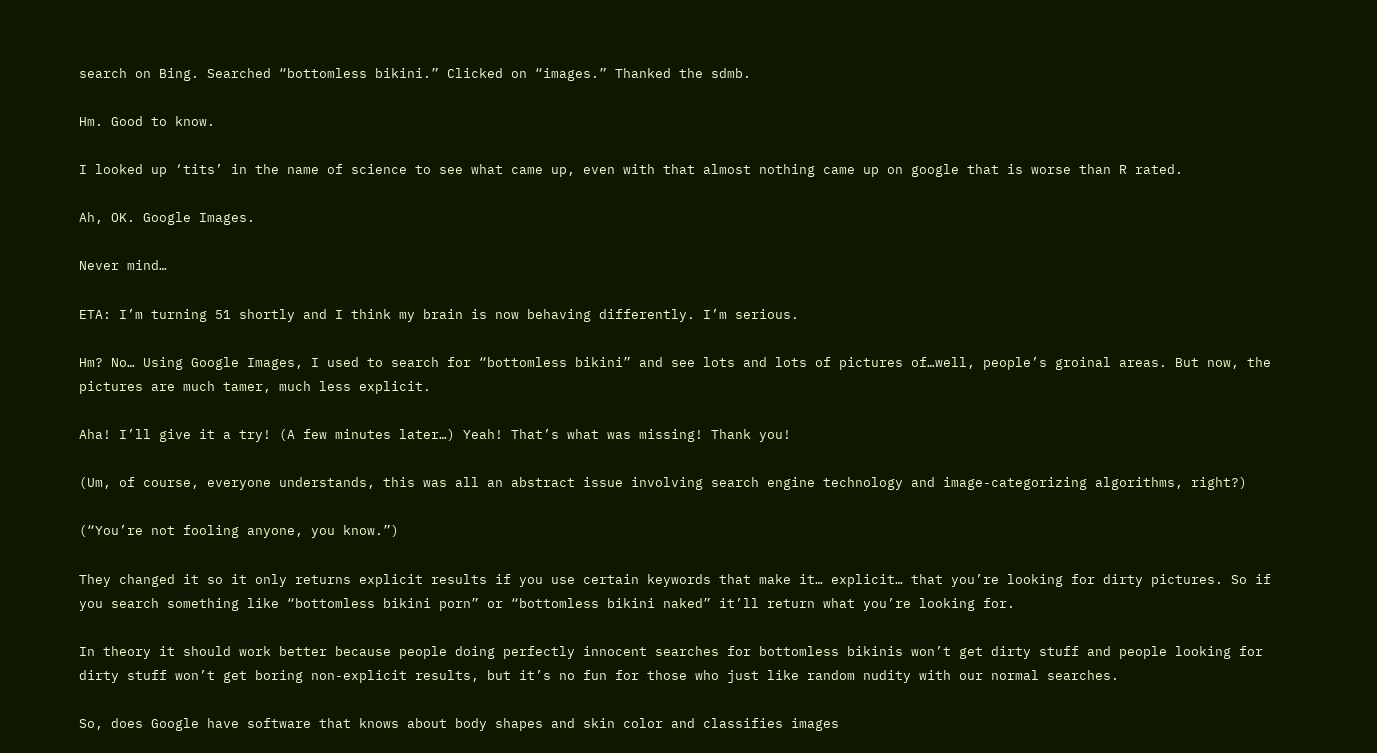search on Bing. Searched “bottomless bikini.” Clicked on “images.” Thanked the sdmb.

Hm. Good to know.

I looked up ‘tits’ in the name of science to see what came up, even with that almost nothing came up on google that is worse than R rated.

Ah, OK. Google Images.

Never mind…

ETA: I’m turning 51 shortly and I think my brain is now behaving differently. I’m serious.

Hm? No… Using Google Images, I used to search for “bottomless bikini” and see lots and lots of pictures of…well, people’s groinal areas. But now, the pictures are much tamer, much less explicit.

Aha! I’ll give it a try! (A few minutes later…) Yeah! That’s what was missing! Thank you!

(Um, of course, everyone understands, this was all an abstract issue involving search engine technology and image-categorizing algorithms, right?)

(“You’re not fooling anyone, you know.”)

They changed it so it only returns explicit results if you use certain keywords that make it… explicit… that you’re looking for dirty pictures. So if you search something like “bottomless bikini porn” or “bottomless bikini naked” it’ll return what you’re looking for.

In theory it should work better because people doing perfectly innocent searches for bottomless bikinis won’t get dirty stuff and people looking for dirty stuff won’t get boring non-explicit results, but it’s no fun for those who just like random nudity with our normal searches.

So, does Google have software that knows about body shapes and skin color and classifies images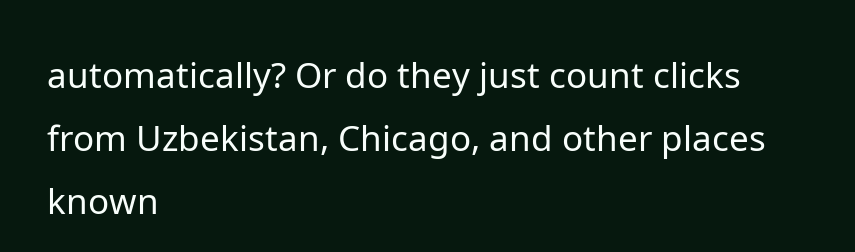automatically? Or do they just count clicks from Uzbekistan, Chicago, and other places known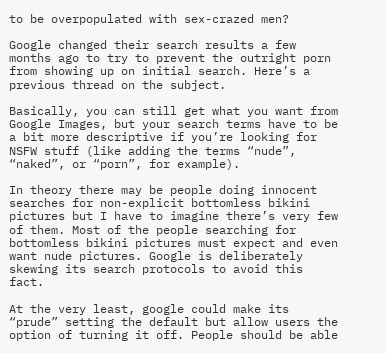to be overpopulated with sex-crazed men?

Google changed their search results a few months ago to try to prevent the outright porn from showing up on initial search. Here’s a previous thread on the subject.

Basically, you can still get what you want from Google Images, but your search terms have to be a bit more descriptive if you’re looking for NSFW stuff (like adding the terms “nude”, “naked”, or “porn”, for example).

In theory there may be people doing innocent searches for non-explicit bottomless bikini pictures but I have to imagine there’s very few of them. Most of the people searching for bottomless bikini pictures must expect and even want nude pictures. Google is deliberately skewing its search protocols to avoid this fact.

At the very least, google could make its “prude” setting the default but allow users the option of turning it off. People should be able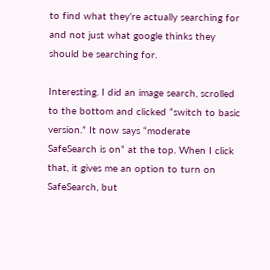to find what they’re actually searching for and not just what google thinks they should be searching for.

Interesting. I did an image search, scrolled to the bottom and clicked “switch to basic version.” It now says “moderate SafeSearch is on” at the top. When I click that, it gives me an option to turn on SafeSearch, but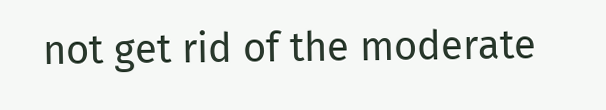not get rid of the moderate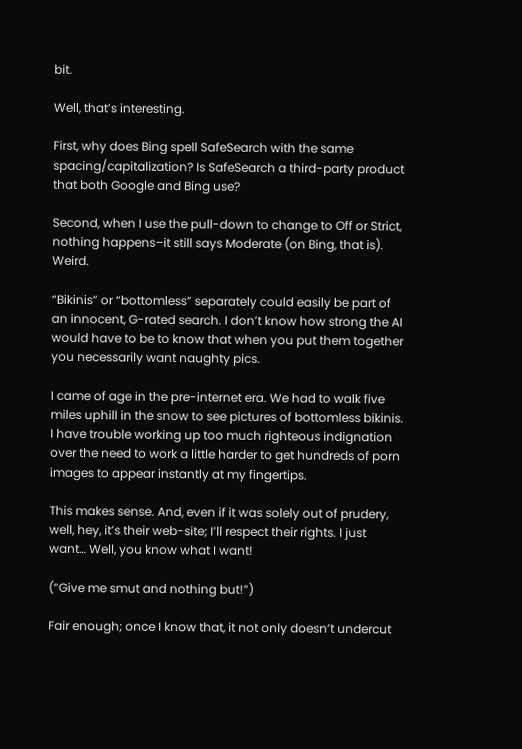bit.

Well, that’s interesting.

First, why does Bing spell SafeSearch with the same spacing/capitalization? Is SafeSearch a third-party product that both Google and Bing use?

Second, when I use the pull-down to change to Off or Strict, nothing happens–it still says Moderate (on Bing, that is). Weird.

“Bikinis” or “bottomless” separately could easily be part of an innocent, G-rated search. I don’t know how strong the AI would have to be to know that when you put them together you necessarily want naughty pics.

I came of age in the pre-internet era. We had to walk five miles uphill in the snow to see pictures of bottomless bikinis. I have trouble working up too much righteous indignation over the need to work a little harder to get hundreds of porn images to appear instantly at my fingertips.

This makes sense. And, even if it was solely out of prudery, well, hey, it’s their web-site; I’ll respect their rights. I just want… Well, you know what I want!

(“Give me smut and nothing but!”)

Fair enough; once I know that, it not only doesn’t undercut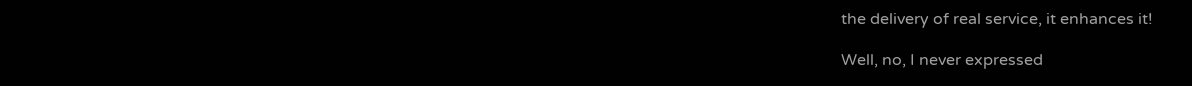the delivery of real service, it enhances it!

Well, no, I never expressed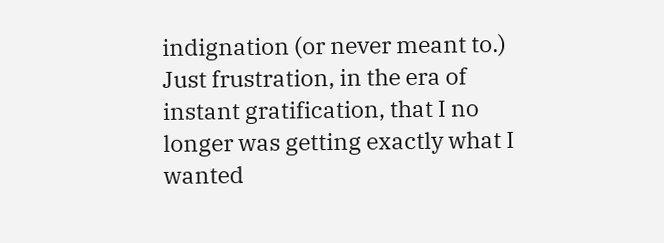indignation (or never meant to.) Just frustration, in the era of instant gratification, that I no longer was getting exactly what I wanted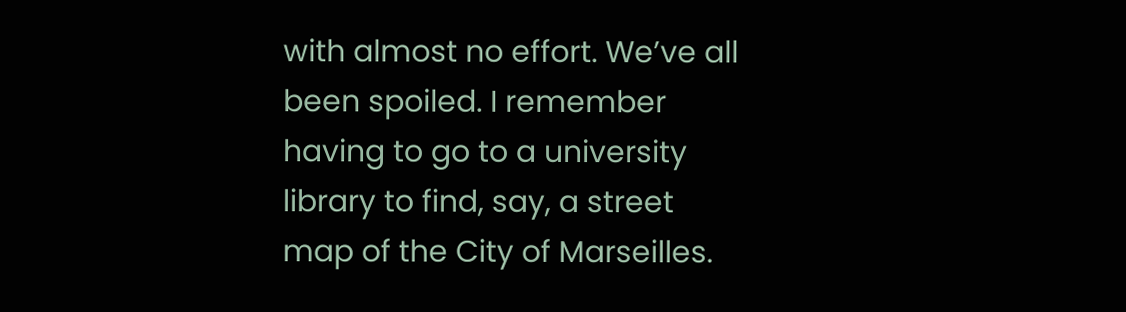with almost no effort. We’ve all been spoiled. I remember having to go to a university library to find, say, a street map of the City of Marseilles.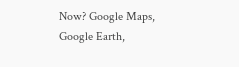Now? Google Maps, Google Earth,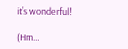it’s wonderful!

(Hm…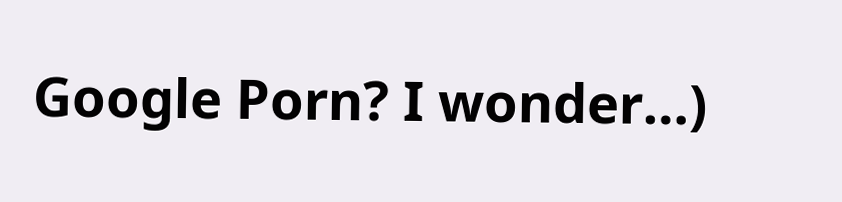Google Porn? I wonder…)